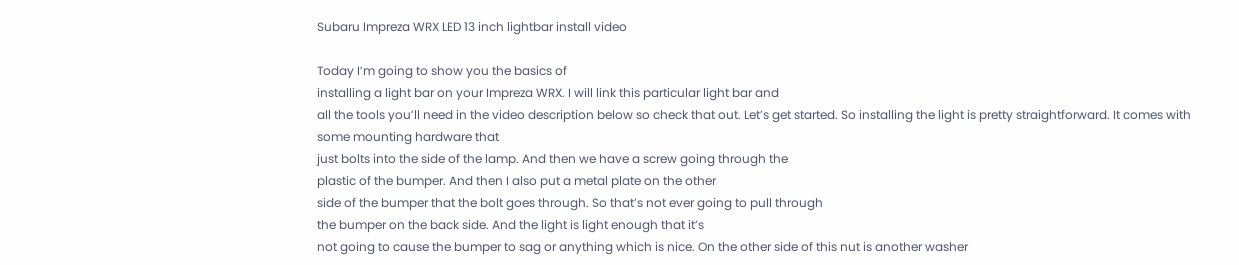Subaru Impreza WRX LED 13 inch lightbar install video

Today I’m going to show you the basics of
installing a light bar on your Impreza WRX. I will link this particular light bar and
all the tools you’ll need in the video description below so check that out. Let’s get started. So installing the light is pretty straightforward. It comes with some mounting hardware that
just bolts into the side of the lamp. And then we have a screw going through the
plastic of the bumper. And then I also put a metal plate on the other
side of the bumper that the bolt goes through. So that’s not ever going to pull through
the bumper on the back side. And the light is light enough that it’s
not going to cause the bumper to sag or anything which is nice. On the other side of this nut is another washer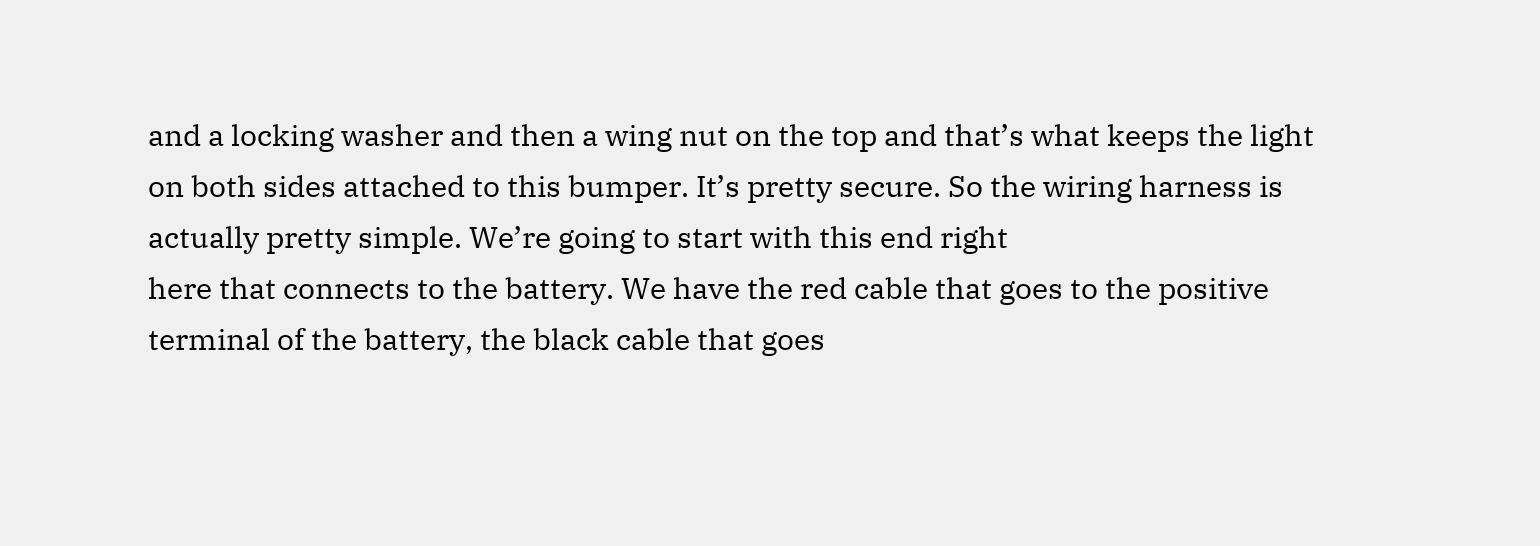and a locking washer and then a wing nut on the top and that’s what keeps the light
on both sides attached to this bumper. It’s pretty secure. So the wiring harness is actually pretty simple. We’re going to start with this end right
here that connects to the battery. We have the red cable that goes to the positive
terminal of the battery, the black cable that goes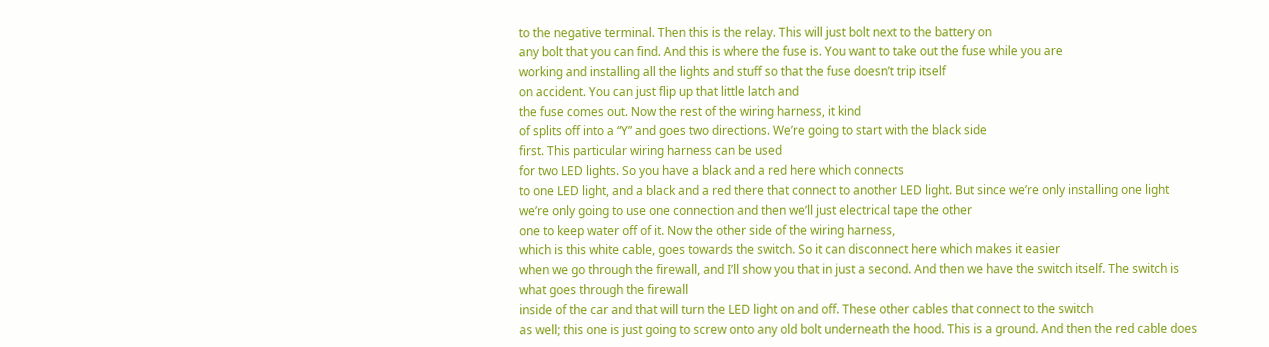to the negative terminal. Then this is the relay. This will just bolt next to the battery on
any bolt that you can find. And this is where the fuse is. You want to take out the fuse while you are
working and installing all the lights and stuff so that the fuse doesn’t trip itself
on accident. You can just flip up that little latch and
the fuse comes out. Now the rest of the wiring harness, it kind
of splits off into a “Y” and goes two directions. We’re going to start with the black side
first. This particular wiring harness can be used
for two LED lights. So you have a black and a red here which connects
to one LED light, and a black and a red there that connect to another LED light. But since we’re only installing one light
we’re only going to use one connection and then we’ll just electrical tape the other
one to keep water off of it. Now the other side of the wiring harness,
which is this white cable, goes towards the switch. So it can disconnect here which makes it easier
when we go through the firewall, and I’ll show you that in just a second. And then we have the switch itself. The switch is what goes through the firewall
inside of the car and that will turn the LED light on and off. These other cables that connect to the switch
as well; this one is just going to screw onto any old bolt underneath the hood. This is a ground. And then the red cable does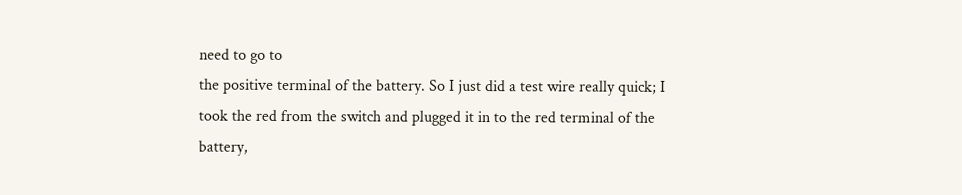need to go to
the positive terminal of the battery. So I just did a test wire really quick; I
took the red from the switch and plugged it in to the red terminal of the battery,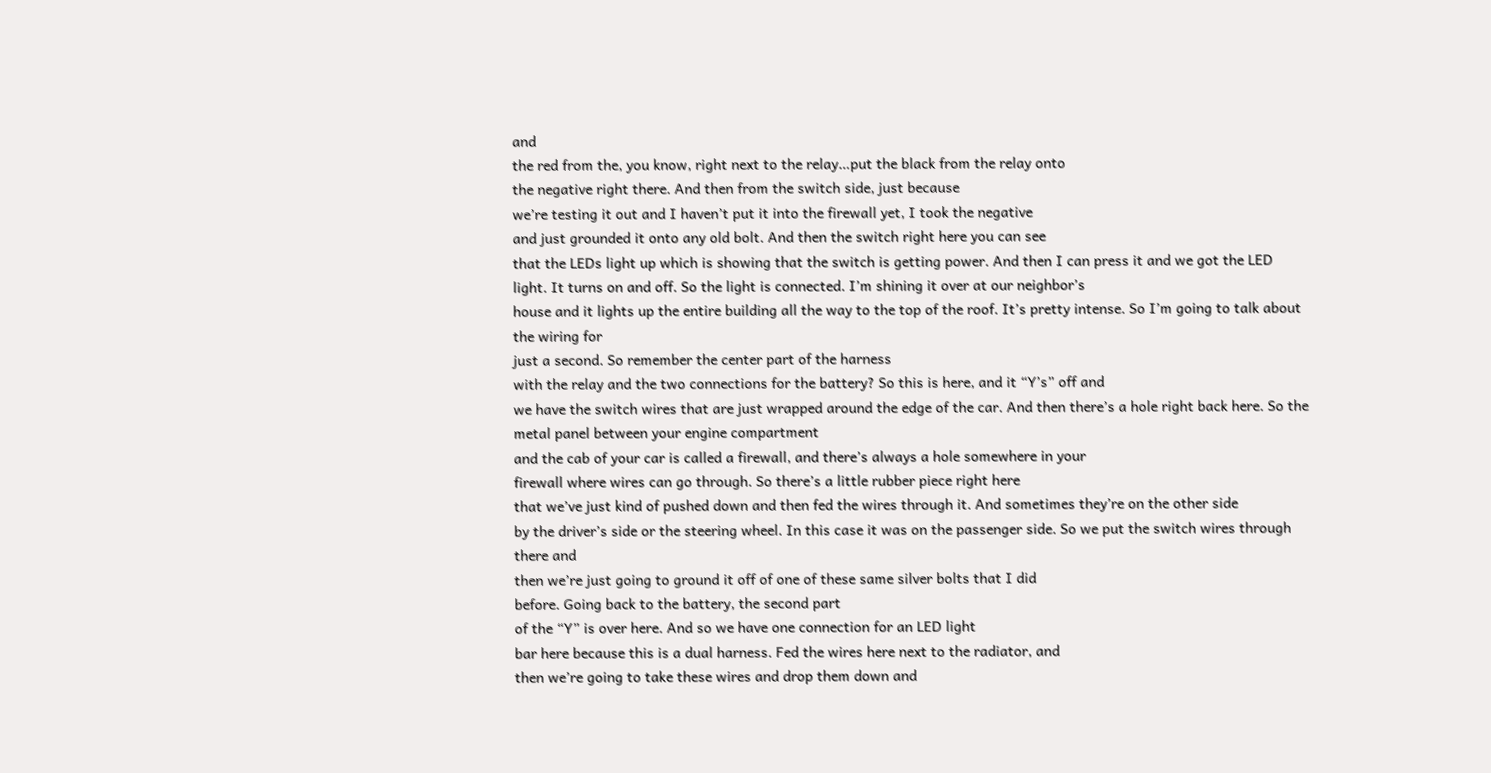and
the red from the, you know, right next to the relay…put the black from the relay onto
the negative right there. And then from the switch side, just because
we’re testing it out and I haven’t put it into the firewall yet, I took the negative
and just grounded it onto any old bolt. And then the switch right here you can see
that the LEDs light up which is showing that the switch is getting power. And then I can press it and we got the LED
light. It turns on and off. So the light is connected. I’m shining it over at our neighbor’s
house and it lights up the entire building all the way to the top of the roof. It’s pretty intense. So I’m going to talk about the wiring for
just a second. So remember the center part of the harness
with the relay and the two connections for the battery? So this is here, and it “Y’s” off and
we have the switch wires that are just wrapped around the edge of the car. And then there’s a hole right back here. So the metal panel between your engine compartment
and the cab of your car is called a firewall, and there’s always a hole somewhere in your
firewall where wires can go through. So there’s a little rubber piece right here
that we’ve just kind of pushed down and then fed the wires through it. And sometimes they’re on the other side
by the driver’s side or the steering wheel. In this case it was on the passenger side. So we put the switch wires through there and
then we’re just going to ground it off of one of these same silver bolts that I did
before. Going back to the battery, the second part
of the “Y” is over here. And so we have one connection for an LED light
bar here because this is a dual harness. Fed the wires here next to the radiator, and
then we’re going to take these wires and drop them down and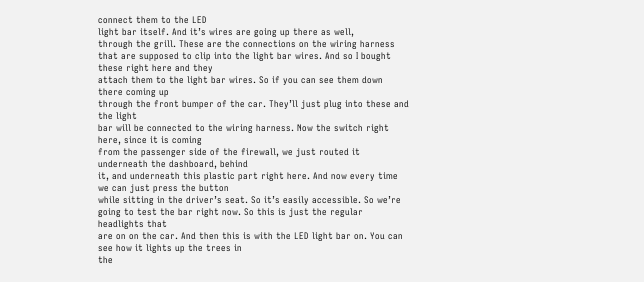connect them to the LED
light bar itself. And it’s wires are going up there as well,
through the grill. These are the connections on the wiring harness
that are supposed to clip into the light bar wires. And so I bought these right here and they
attach them to the light bar wires. So if you can see them down there coming up
through the front bumper of the car. They’ll just plug into these and the light
bar will be connected to the wiring harness. Now the switch right here, since it is coming
from the passenger side of the firewall, we just routed it underneath the dashboard, behind
it, and underneath this plastic part right here. And now every time we can just press the button
while sitting in the driver’s seat. So it’s easily accessible. So we’re going to test the bar right now. So this is just the regular headlights that
are on on the car. And then this is with the LED light bar on. You can see how it lights up the trees in
the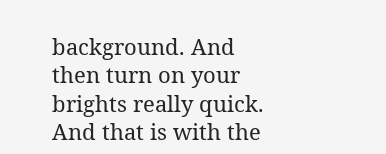background. And then turn on your brights really quick. And that is with the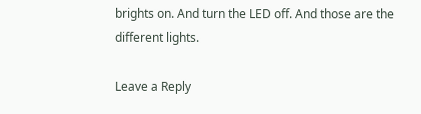brights on. And turn the LED off. And those are the different lights.

Leave a Reply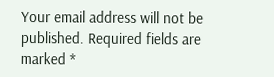Your email address will not be published. Required fields are marked *